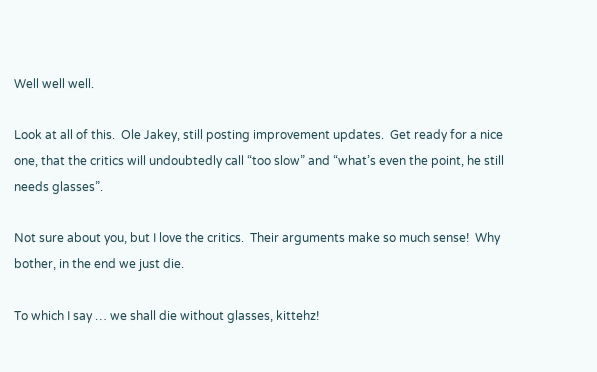Well well well.

Look at all of this.  Ole Jakey, still posting improvement updates.  Get ready for a nice one, that the critics will undoubtedly call “too slow” and “what’s even the point, he still needs glasses”.

Not sure about you, but I love the critics.  Their arguments make so much sense!  Why bother, in the end we just die.

To which I say … we shall die without glasses, kittehz!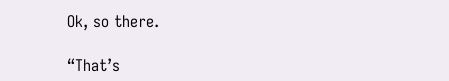Ok, so there.

“That’s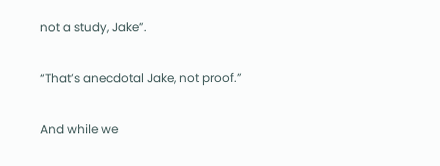not a study, Jake”.

“That’s anecdotal Jake, not proof.”

And while we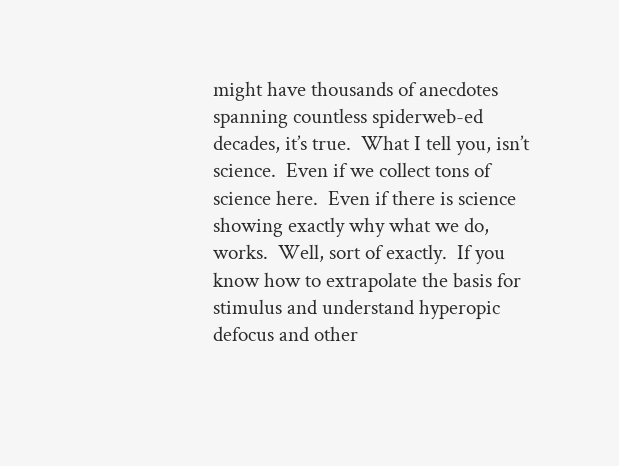might have thousands of anecdotes spanning countless spiderweb-ed decades, it’s true.  What I tell you, isn’t science.  Even if we collect tons of science here.  Even if there is science showing exactly why what we do, works.  Well, sort of exactly.  If you know how to extrapolate the basis for stimulus and understand hyperopic defocus and other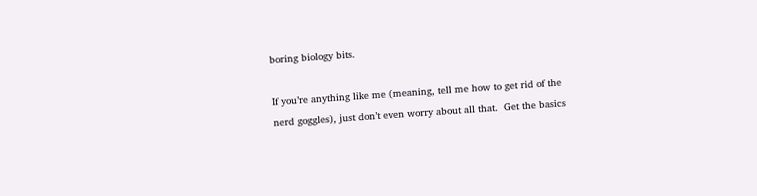boring biology bits.

If you’re anything like me (meaning, tell me how to get rid of the nerd goggles), just don’t even worry about all that.  Get the basics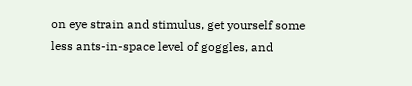on eye strain and stimulus, get yourself some less ants-in-space level of goggles, and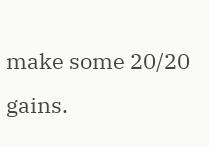make some 20/20 gains.